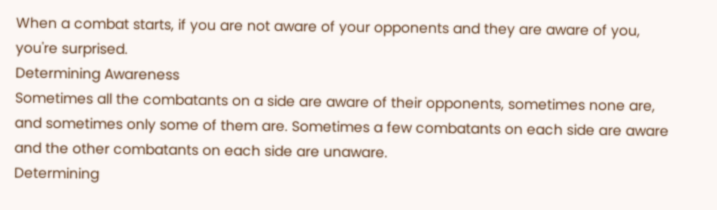When a combat starts, if you are not aware of your opponents and they are aware of you, you're surprised.
Determining Awareness
Sometimes all the combatants on a side are aware of their opponents, sometimes none are, and sometimes only some of them are. Sometimes a few combatants on each side are aware and the other combatants on each side are unaware.
Determining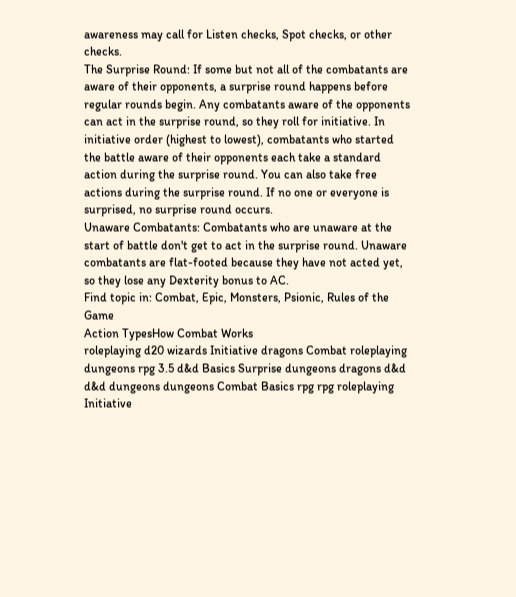awareness may call for Listen checks, Spot checks, or other checks.
The Surprise Round: If some but not all of the combatants are aware of their opponents, a surprise round happens before regular rounds begin. Any combatants aware of the opponents can act in the surprise round, so they roll for initiative. In initiative order (highest to lowest), combatants who started the battle aware of their opponents each take a standard action during the surprise round. You can also take free actions during the surprise round. If no one or everyone is surprised, no surprise round occurs.
Unaware Combatants: Combatants who are unaware at the start of battle don't get to act in the surprise round. Unaware combatants are flat-footed because they have not acted yet, so they lose any Dexterity bonus to AC.
Find topic in: Combat, Epic, Monsters, Psionic, Rules of the Game
Action TypesHow Combat Works
roleplaying d20 wizards Initiative dragons Combat roleplaying dungeons rpg 3.5 d&d Basics Surprise dungeons dragons d&d d&d dungeons dungeons Combat Basics rpg rpg roleplaying Initiative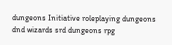dungeons Initiative roleplaying dungeons dnd wizards srd dungeons rpg